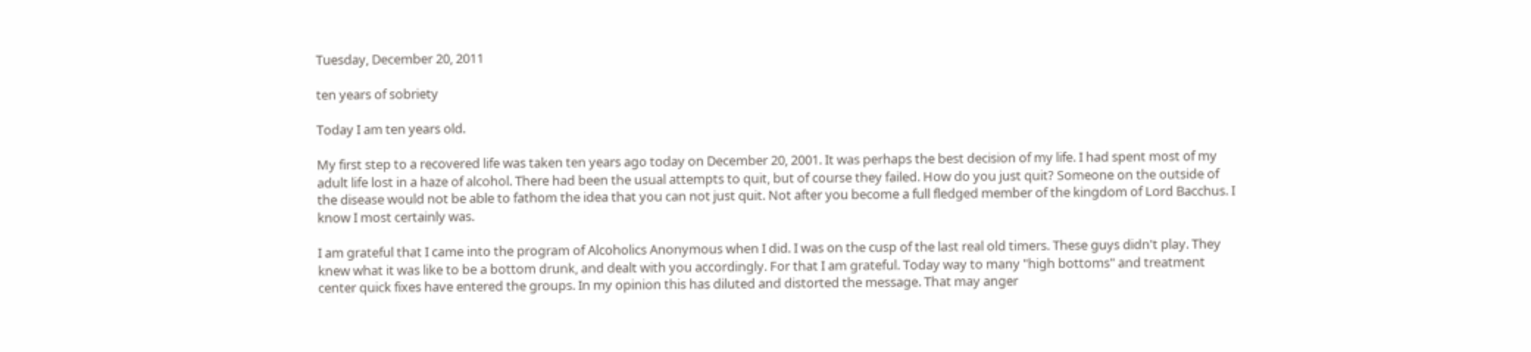Tuesday, December 20, 2011

ten years of sobriety

Today I am ten years old.

My first step to a recovered life was taken ten years ago today on December 20, 2001. It was perhaps the best decision of my life. I had spent most of my adult life lost in a haze of alcohol. There had been the usual attempts to quit, but of course they failed. How do you just quit? Someone on the outside of the disease would not be able to fathom the idea that you can not just quit. Not after you become a full fledged member of the kingdom of Lord Bacchus. I know I most certainly was.

I am grateful that I came into the program of Alcoholics Anonymous when I did. I was on the cusp of the last real old timers. These guys didn't play. They knew what it was like to be a bottom drunk, and dealt with you accordingly. For that I am grateful. Today way to many "high bottoms" and treatment center quick fixes have entered the groups. In my opinion this has diluted and distorted the message. That may anger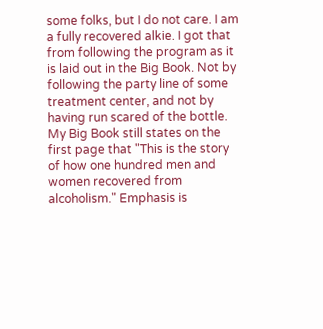some folks, but I do not care. I am a fully recovered alkie. I got that from following the program as it is laid out in the Big Book. Not by following the party line of some treatment center, and not by having run scared of the bottle. My Big Book still states on the first page that "This is the story of how one hundred men and women recovered from alcoholism." Emphasis is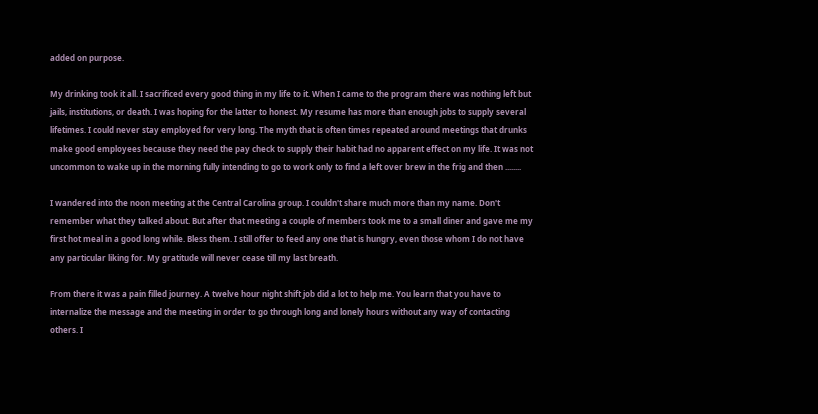added on purpose.

My drinking took it all. I sacrificed every good thing in my life to it. When I came to the program there was nothing left but jails, institutions, or death. I was hoping for the latter to honest. My resume has more than enough jobs to supply several lifetimes. I could never stay employed for very long. The myth that is often times repeated around meetings that drunks make good employees because they need the pay check to supply their habit had no apparent effect on my life. It was not uncommon to wake up in the morning fully intending to go to work only to find a left over brew in the frig and then ........

I wandered into the noon meeting at the Central Carolina group. I couldn't share much more than my name. Don't remember what they talked about. But after that meeting a couple of members took me to a small diner and gave me my first hot meal in a good long while. Bless them. I still offer to feed any one that is hungry, even those whom I do not have any particular liking for. My gratitude will never cease till my last breath.

From there it was a pain filled journey. A twelve hour night shift job did a lot to help me. You learn that you have to internalize the message and the meeting in order to go through long and lonely hours without any way of contacting others. I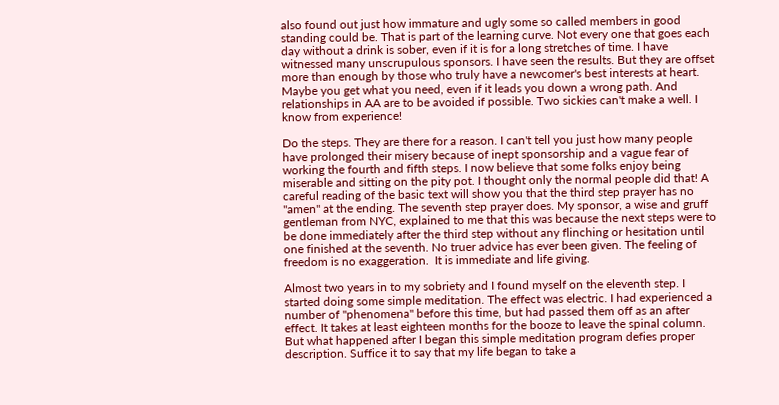also found out just how immature and ugly some so called members in good standing could be. That is part of the learning curve. Not every one that goes each day without a drink is sober, even if it is for a long stretches of time. I have witnessed many unscrupulous sponsors. I have seen the results. But they are offset more than enough by those who truly have a newcomer's best interests at heart. Maybe you get what you need, even if it leads you down a wrong path. And relationships in AA are to be avoided if possible. Two sickies can't make a well. I know from experience!

Do the steps. They are there for a reason. I can't tell you just how many people have prolonged their misery because of inept sponsorship and a vague fear of working the fourth and fifth steps. I now believe that some folks enjoy being miserable and sitting on the pity pot. I thought only the normal people did that! A careful reading of the basic text will show you that the third step prayer has no "amen" at the ending. The seventh step prayer does. My sponsor, a wise and gruff gentleman from NYC, explained to me that this was because the next steps were to be done immediately after the third step without any flinching or hesitation until one finished at the seventh. No truer advice has ever been given. The feeling of freedom is no exaggeration.  It is immediate and life giving.

Almost two years in to my sobriety and I found myself on the eleventh step. I started doing some simple meditation. The effect was electric. I had experienced a number of "phenomena" before this time, but had passed them off as an after effect. It takes at least eighteen months for the booze to leave the spinal column. But what happened after I began this simple meditation program defies proper description. Suffice it to say that my life began to take a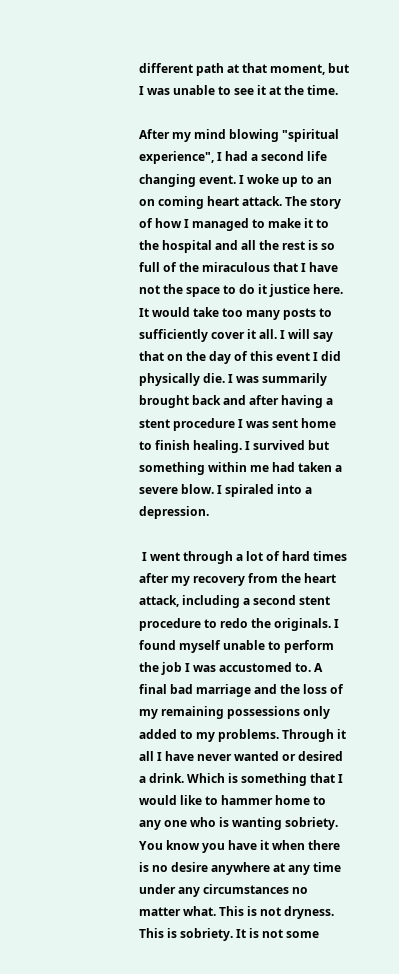different path at that moment, but I was unable to see it at the time.

After my mind blowing "spiritual experience", I had a second life changing event. I woke up to an on coming heart attack. The story of how I managed to make it to the hospital and all the rest is so full of the miraculous that I have not the space to do it justice here. It would take too many posts to sufficiently cover it all. I will say that on the day of this event I did physically die. I was summarily brought back and after having a stent procedure I was sent home to finish healing. I survived but something within me had taken a severe blow. I spiraled into a depression.

 I went through a lot of hard times after my recovery from the heart attack, including a second stent procedure to redo the originals. I found myself unable to perform the job I was accustomed to. A final bad marriage and the loss of my remaining possessions only added to my problems. Through it all I have never wanted or desired a drink. Which is something that I would like to hammer home to any one who is wanting sobriety. You know you have it when there is no desire anywhere at any time under any circumstances no matter what. This is not dryness. This is sobriety. It is not some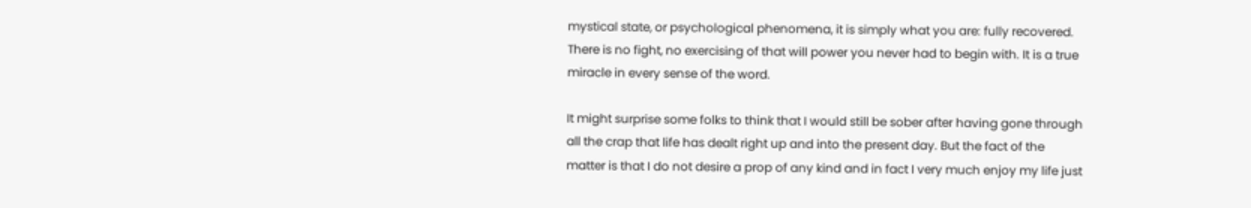mystical state, or psychological phenomena, it is simply what you are: fully recovered. There is no fight, no exercising of that will power you never had to begin with. It is a true miracle in every sense of the word.

It might surprise some folks to think that I would still be sober after having gone through all the crap that life has dealt right up and into the present day. But the fact of the matter is that I do not desire a prop of any kind and in fact I very much enjoy my life just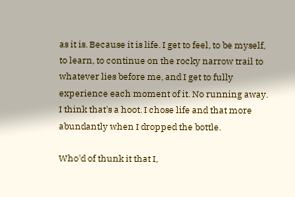as it is. Because it is life. I get to feel, to be myself, to learn, to continue on the rocky narrow trail to whatever lies before me, and I get to fully experience each moment of it. No running away. I think that's a hoot. I chose life and that more abundantly when I dropped the bottle.

Who'd of thunk it that I,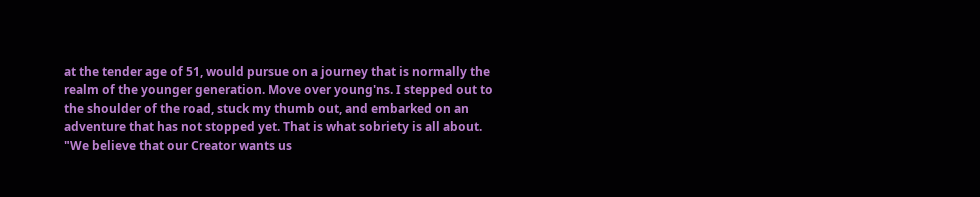at the tender age of 51, would pursue on a journey that is normally the realm of the younger generation. Move over young'ns. I stepped out to the shoulder of the road, stuck my thumb out, and embarked on an adventure that has not stopped yet. That is what sobriety is all about. "We believe that our Creator wants us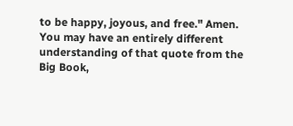to be happy, joyous, and free." Amen. You may have an entirely different understanding of that quote from the Big Book,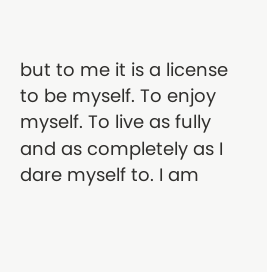but to me it is a license to be myself. To enjoy myself. To live as fully and as completely as I dare myself to. I am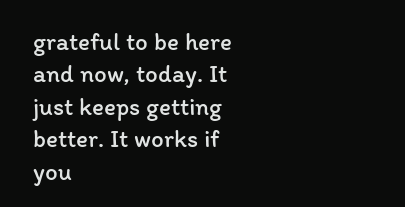grateful to be here and now, today. It just keeps getting better. It works if you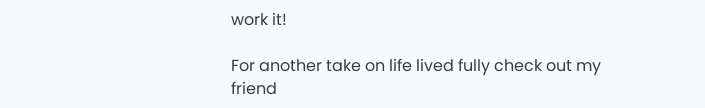work it!

For another take on life lived fully check out my friend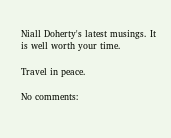Niall Doherty's latest musings. It is well worth your time.

Travel in peace.

No comments: